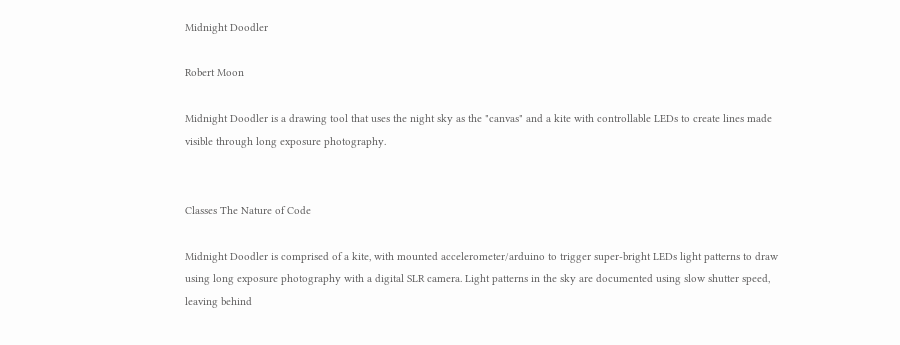Midnight Doodler

Robert Moon

Midnight Doodler is a drawing tool that uses the night sky as the "canvas" and a kite with controllable LEDs to create lines made visible through long exposure photography.


Classes The Nature of Code

Midnight Doodler is comprised of a kite, with mounted accelerometer/arduino to trigger super-bright LEDs light patterns to draw using long exposure photography with a digital SLR camera. Light patterns in the sky are documented using slow shutter speed, leaving behind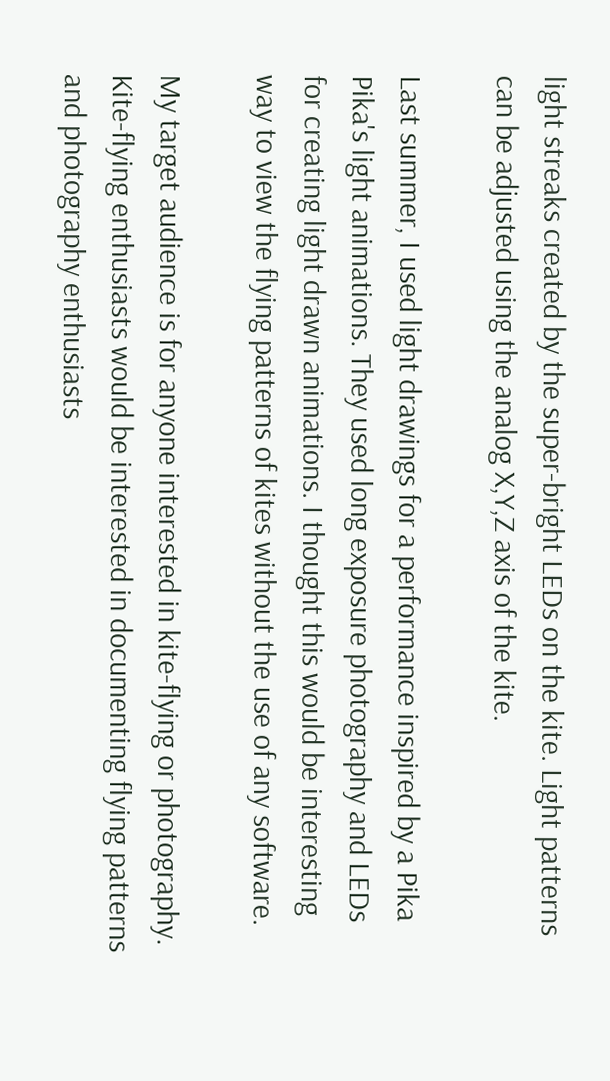light streaks created by the super-bright LEDs on the kite. Light patterns can be adjusted using the analog X,Y,Z axis of the kite.

Last summer, I used light drawings for a performance inspired by a Pika Pika's light animations. They used long exposure photography and LEDs for creating light drawn animations. I thought this would be interesting way to view the flying patterns of kites without the use of any software.

My target audience is for anyone interested in kite-flying or photography. Kite-flying enthusiasts would be interested in documenting flying patterns and photography enthusiasts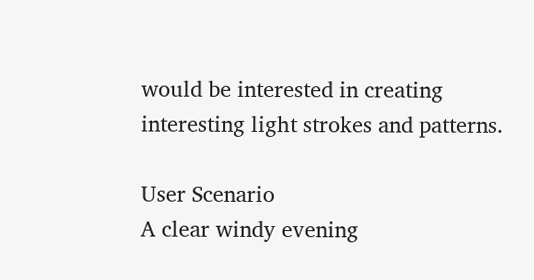would be interested in creating interesting light strokes and patterns.

User Scenario
A clear windy evening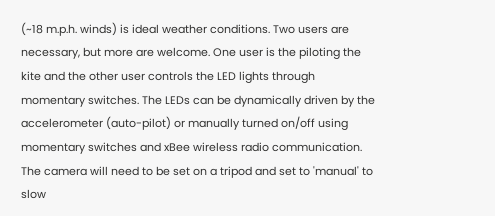(~18 m.p.h. winds) is ideal weather conditions. Two users are necessary, but more are welcome. One user is the piloting the kite and the other user controls the LED lights through momentary switches. The LEDs can be dynamically driven by the accelerometer (auto-pilot) or manually turned on/off using momentary switches and xBee wireless radio communication. The camera will need to be set on a tripod and set to 'manual' to slow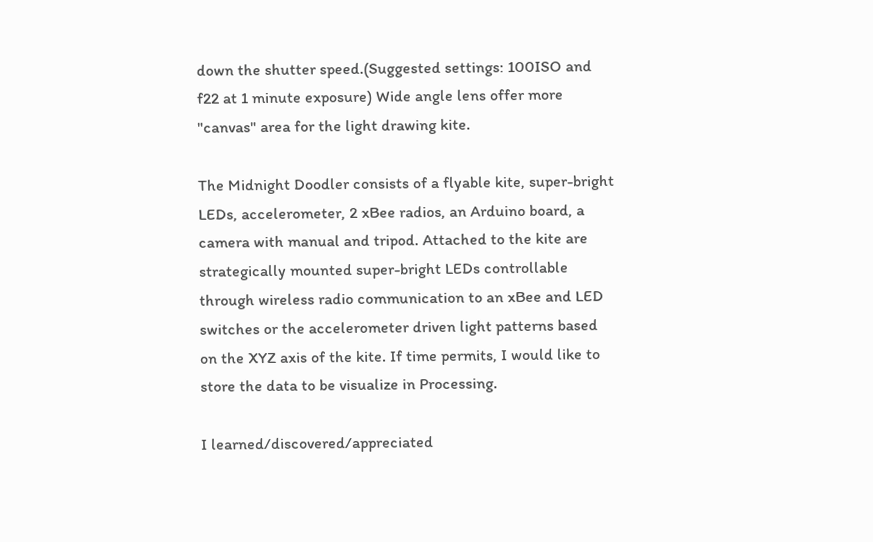down the shutter speed.(Suggested settings: 100ISO and f22 at 1 minute exposure) Wide angle lens offer more "canvas" area for the light drawing kite.

The Midnight Doodler consists of a flyable kite, super-bright LEDs, accelerometer, 2 xBee radios, an Arduino board, a camera with manual and tripod. Attached to the kite are strategically mounted super-bright LEDs controllable through wireless radio communication to an xBee and LED switches or the accelerometer driven light patterns based on the XYZ axis of the kite. If time permits, I would like to store the data to be visualize in Processing.

I learned/discovered/appreciated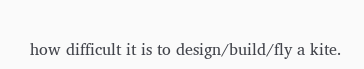how difficult it is to design/build/fly a kite.